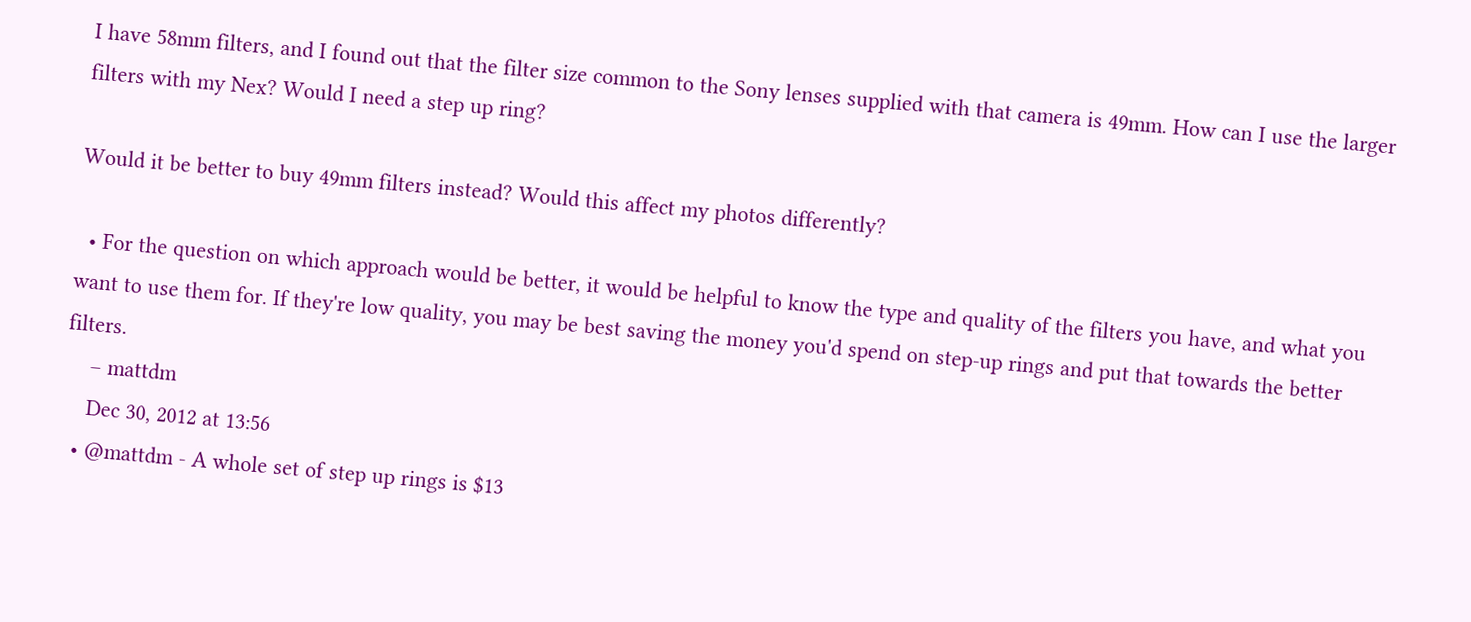I have 58mm filters, and I found out that the filter size common to the Sony lenses supplied with that camera is 49mm. How can I use the larger filters with my Nex? Would I need a step up ring?

Would it be better to buy 49mm filters instead? Would this affect my photos differently?

  • For the question on which approach would be better, it would be helpful to know the type and quality of the filters you have, and what you want to use them for. If they're low quality, you may be best saving the money you'd spend on step-up rings and put that towards the better filters.
    – mattdm
    Dec 30, 2012 at 13:56
  • @mattdm - A whole set of step up rings is $13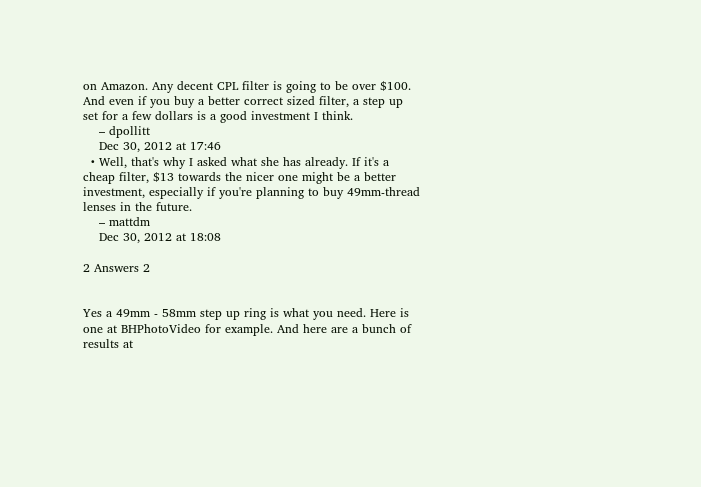on Amazon. Any decent CPL filter is going to be over $100. And even if you buy a better correct sized filter, a step up set for a few dollars is a good investment I think.
    – dpollitt
    Dec 30, 2012 at 17:46
  • Well, that's why I asked what she has already. If it's a cheap filter, $13 towards the nicer one might be a better investment, especially if you're planning to buy 49mm-thread lenses in the future.
    – mattdm
    Dec 30, 2012 at 18:08

2 Answers 2


Yes a 49mm - 58mm step up ring is what you need. Here is one at BHPhotoVideo for example. And here are a bunch of results at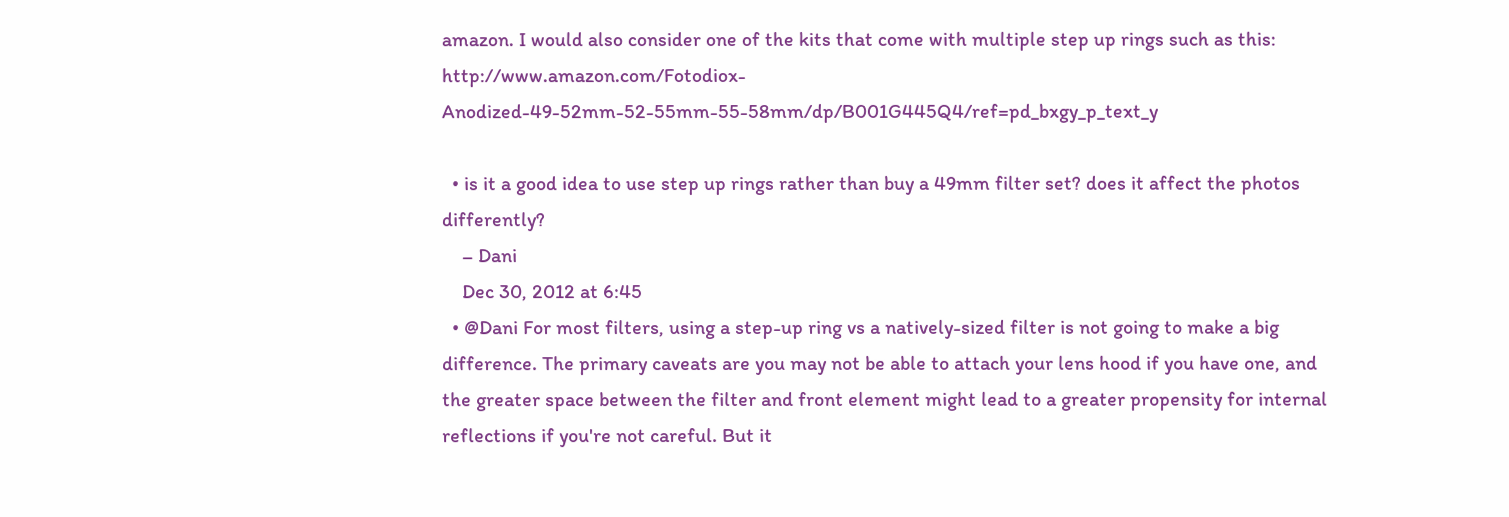amazon. I would also consider one of the kits that come with multiple step up rings such as this: http://www.amazon.com/Fotodiox-Anodized-49-52mm-52-55mm-55-58mm/dp/B001G445Q4/ref=pd_bxgy_p_text_y

  • is it a good idea to use step up rings rather than buy a 49mm filter set? does it affect the photos differently?
    – Dani
    Dec 30, 2012 at 6:45
  • @Dani For most filters, using a step-up ring vs a natively-sized filter is not going to make a big difference. The primary caveats are you may not be able to attach your lens hood if you have one, and the greater space between the filter and front element might lead to a greater propensity for internal reflections if you're not careful. But it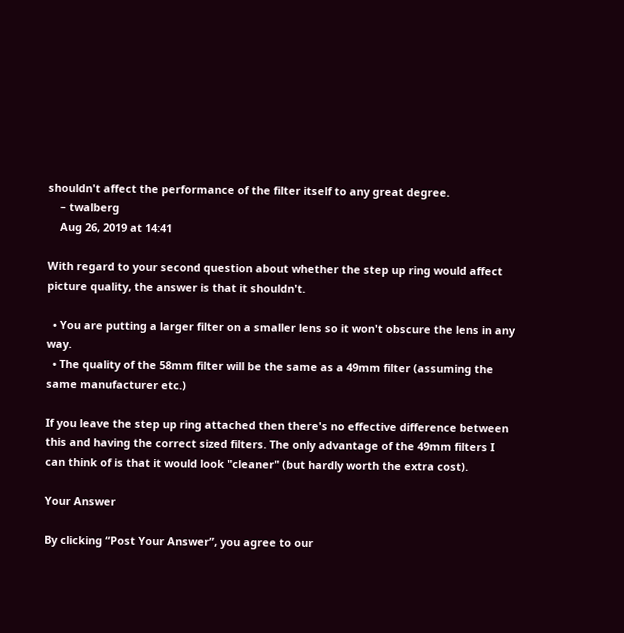shouldn't affect the performance of the filter itself to any great degree.
    – twalberg
    Aug 26, 2019 at 14:41

With regard to your second question about whether the step up ring would affect picture quality, the answer is that it shouldn't.

  • You are putting a larger filter on a smaller lens so it won't obscure the lens in any way.
  • The quality of the 58mm filter will be the same as a 49mm filter (assuming the same manufacturer etc.)

If you leave the step up ring attached then there's no effective difference between this and having the correct sized filters. The only advantage of the 49mm filters I can think of is that it would look "cleaner" (but hardly worth the extra cost).

Your Answer

By clicking “Post Your Answer”, you agree to our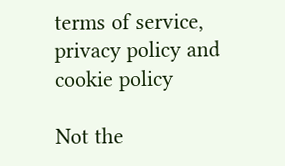terms of service, privacy policy and cookie policy

Not the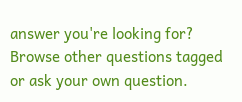answer you're looking for? Browse other questions tagged or ask your own question.